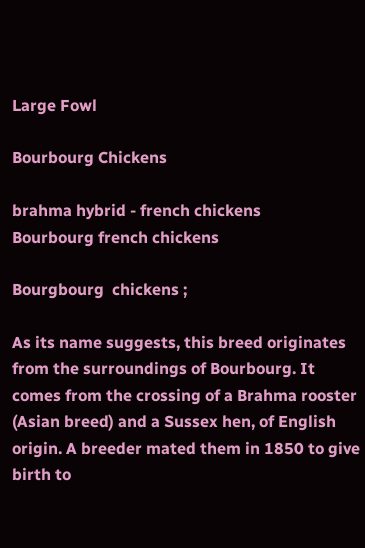Large Fowl

Bourbourg Chickens

brahma hybrid - french chickens
Bourbourg french chickens

Bourgbourg  chickens ;

As its name suggests, this breed originates from the surroundings of Bourbourg. It comes from the crossing of a Brahma rooster (Asian breed) and a Sussex hen, of English origin. A breeder mated them in 1850 to give birth to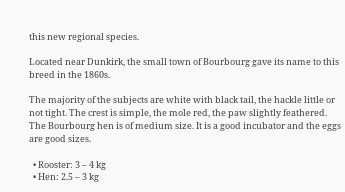this new regional species.

Located near Dunkirk, the small town of Bourbourg gave its name to this breed in the 1860s.

The majority of the subjects are white with black tail, the hackle little or not tight. The crest is simple, the mole red, the paw slightly feathered. The Bourbourg hen is of medium size. It is a good incubator and the eggs are good sizes.

  • Rooster: 3 – 4 kg
  • Hen: 2.5 – 3 kg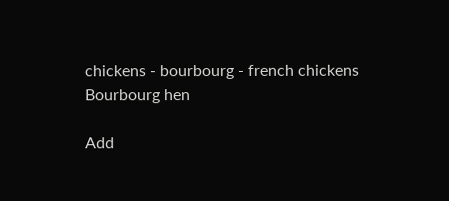chickens - bourbourg - french chickens
Bourbourg hen

Add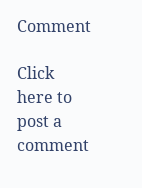Comment

Click here to post a comment